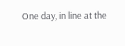One day, in line at the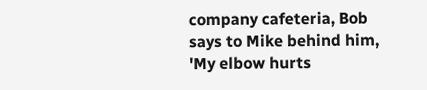company cafeteria, Bob says to Mike behind him, 'My elbow hurts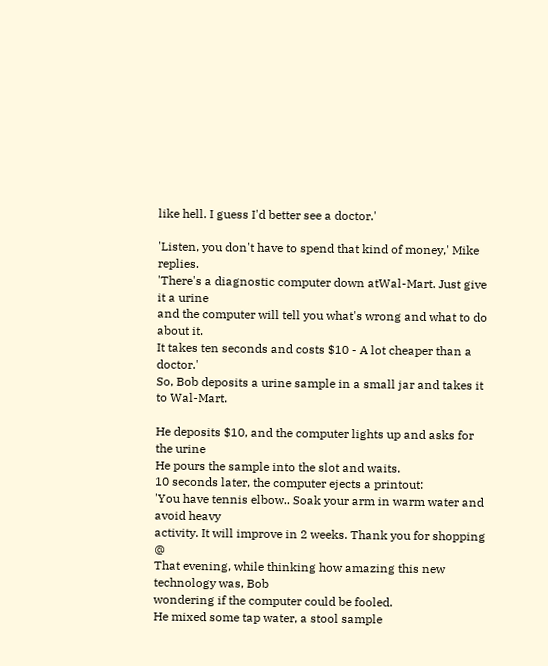like hell. I guess I'd better see a doctor.'

'Listen, you don't have to spend that kind of money,' Mike replies.
'There's a diagnostic computer down atWal-Mart. Just give it a urine
and the computer will tell you what's wrong and what to do about it.
It takes ten seconds and costs $10 - A lot cheaper than a doctor.'
So, Bob deposits a urine sample in a small jar and takes it to Wal-Mart.

He deposits $10, and the computer lights up and asks for the urine
He pours the sample into the slot and waits.
10 seconds later, the computer ejects a printout:
'You have tennis elbow.. Soak your arm in warm water and avoid heavy
activity. It will improve in 2 weeks. Thank you for shopping @
That evening, while thinking how amazing this new technology was, Bob
wondering if the computer could be fooled.
He mixed some tap water, a stool sample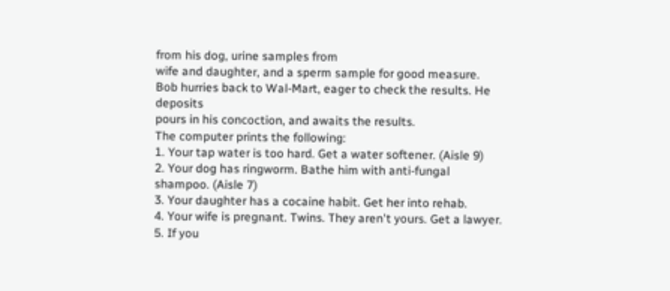from his dog, urine samples from
wife and daughter, and a sperm sample for good measure.
Bob hurries back to Wal-Mart, eager to check the results. He deposits
pours in his concoction, and awaits the results.
The computer prints the following:
1. Your tap water is too hard. Get a water softener. (Aisle 9)
2. Your dog has ringworm. Bathe him with anti-fungal shampoo. (Aisle 7)
3. Your daughter has a cocaine habit. Get her into rehab.
4. Your wife is pregnant. Twins. They aren't yours. Get a lawyer.
5. If you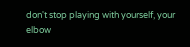don't stop playing with yourself, your elbow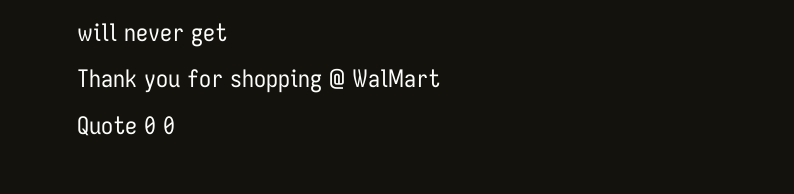will never get
Thank you for shopping @ WalMart
Quote 0 0